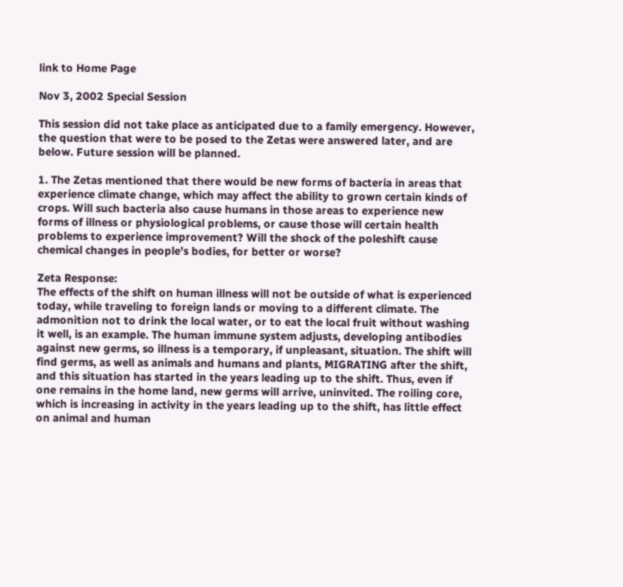link to Home Page

Nov 3, 2002 Special Session

This session did not take place as anticipated due to a family emergency. However, the question that were to be posed to the Zetas were answered later, and are below. Future session will be planned.

1. The Zetas mentioned that there would be new forms of bacteria in areas that experience climate change, which may affect the ability to grown certain kinds of crops. Will such bacteria also cause humans in those areas to experience new forms of illness or physiological problems, or cause those will certain health problems to experience improvement? Will the shock of the poleshift cause chemical changes in people's bodies, for better or worse?

Zeta Response:
The effects of the shift on human illness will not be outside of what is experienced today, while traveling to foreign lands or moving to a different climate. The admonition not to drink the local water, or to eat the local fruit without washing it well, is an example. The human immune system adjusts, developing antibodies against new germs, so illness is a temporary, if unpleasant, situation. The shift will find germs, as well as animals and humans and plants, MIGRATING after the shift, and this situation has started in the years leading up to the shift. Thus, even if one remains in the home land, new germs will arrive, uninvited. The roiling core, which is increasing in activity in the years leading up to the shift, has little effect on animal and human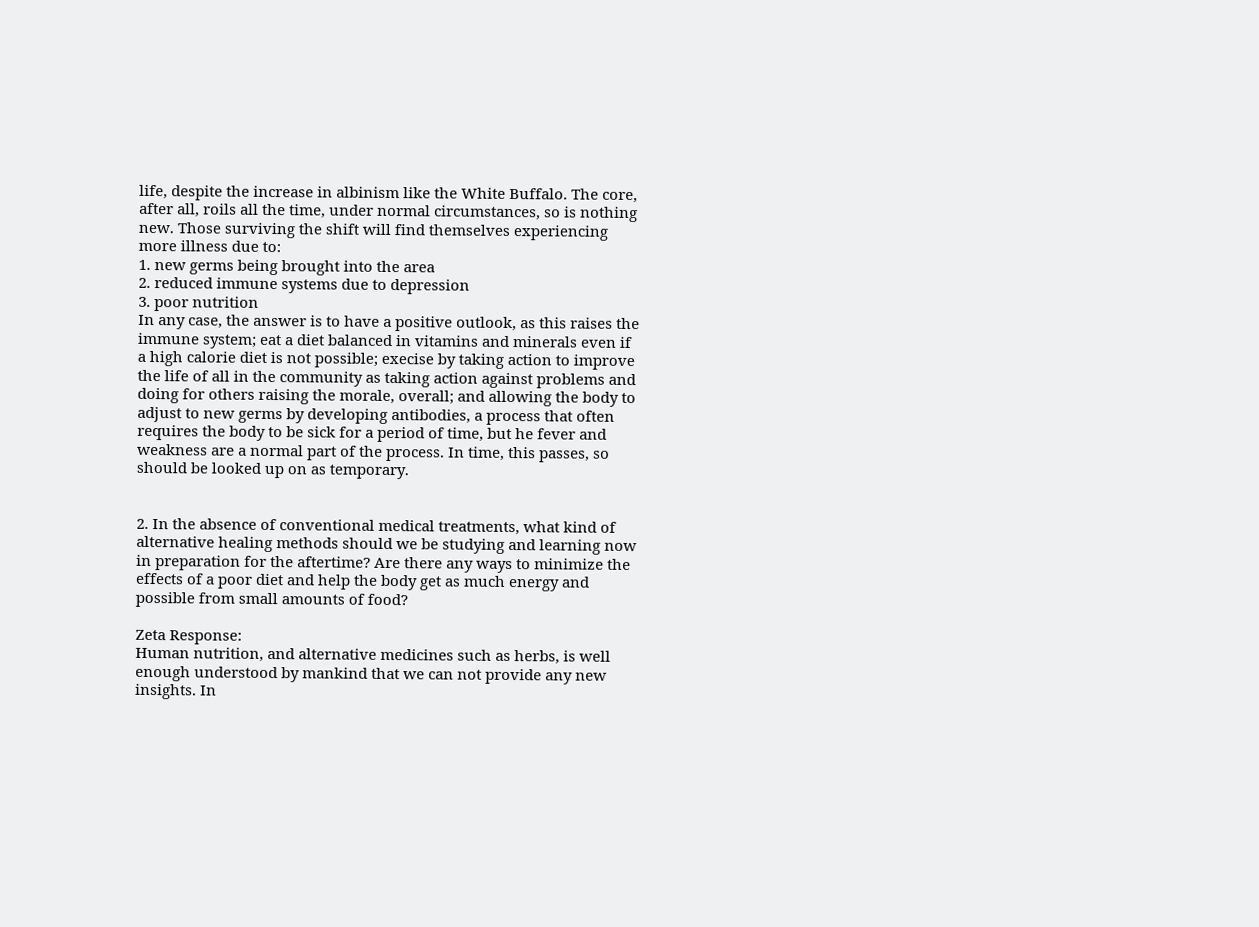life, despite the increase in albinism like the White Buffalo. The core, after all, roils all the time, under normal circumstances, so is nothing new. Those surviving the shift will find themselves experiencing more illness due to:
1. new germs being brought into the area
2. reduced immune systems due to depression
3. poor nutrition
In any case, the answer is to have a positive outlook, as this raises the immune system; eat a diet balanced in vitamins and minerals even if a high calorie diet is not possible; execise by taking action to improve the life of all in the community as taking action against problems and doing for others raising the morale, overall; and allowing the body to adjust to new germs by developing antibodies, a process that often requires the body to be sick for a period of time, but he fever and weakness are a normal part of the process. In time, this passes, so should be looked up on as temporary.


2. In the absence of conventional medical treatments, what kind of alternative healing methods should we be studying and learning now in preparation for the aftertime? Are there any ways to minimize the effects of a poor diet and help the body get as much energy and possible from small amounts of food?

Zeta Response:
Human nutrition, and alternative medicines such as herbs, is well enough understood by mankind that we can not provide any new insights. In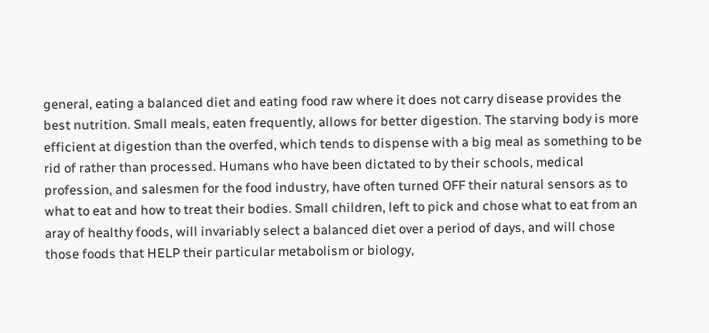general, eating a balanced diet and eating food raw where it does not carry disease provides the best nutrition. Small meals, eaten frequently, allows for better digestion. The starving body is more efficient at digestion than the overfed, which tends to dispense with a big meal as something to be rid of rather than processed. Humans who have been dictated to by their schools, medical profession, and salesmen for the food industry, have often turned OFF their natural sensors as to what to eat and how to treat their bodies. Small children, left to pick and chose what to eat from an aray of healthy foods, will invariably select a balanced diet over a period of days, and will chose those foods that HELP their particular metabolism or biology,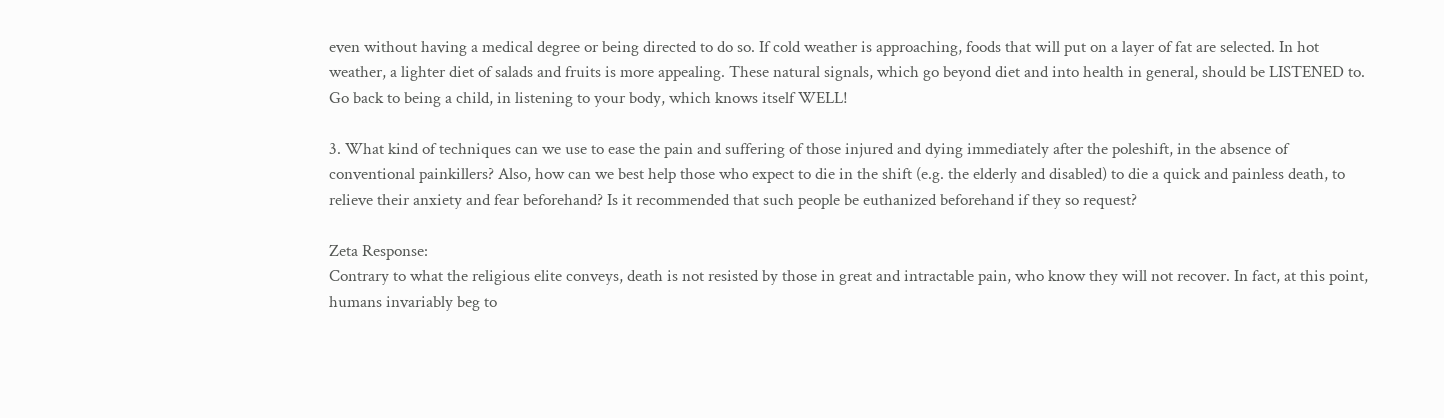even without having a medical degree or being directed to do so. If cold weather is approaching, foods that will put on a layer of fat are selected. In hot weather, a lighter diet of salads and fruits is more appealing. These natural signals, which go beyond diet and into health in general, should be LISTENED to. Go back to being a child, in listening to your body, which knows itself WELL!

3. What kind of techniques can we use to ease the pain and suffering of those injured and dying immediately after the poleshift, in the absence of conventional painkillers? Also, how can we best help those who expect to die in the shift (e.g. the elderly and disabled) to die a quick and painless death, to relieve their anxiety and fear beforehand? Is it recommended that such people be euthanized beforehand if they so request?

Zeta Response:
Contrary to what the religious elite conveys, death is not resisted by those in great and intractable pain, who know they will not recover. In fact, at this point, humans invariably beg to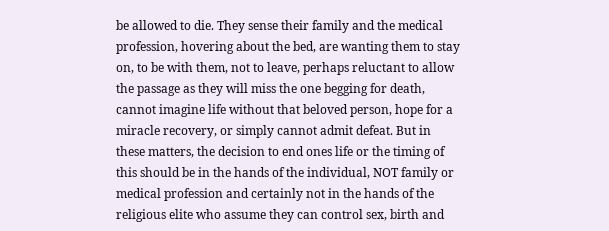be allowed to die. They sense their family and the medical profession, hovering about the bed, are wanting them to stay on, to be with them, not to leave, perhaps reluctant to allow the passage as they will miss the one begging for death, cannot imagine life without that beloved person, hope for a miracle recovery, or simply cannot admit defeat. But in these matters, the decision to end ones life or the timing of this should be in the hands of the individual, NOT family or medical profession and certainly not in the hands of the religious elite who assume they can control sex, birth and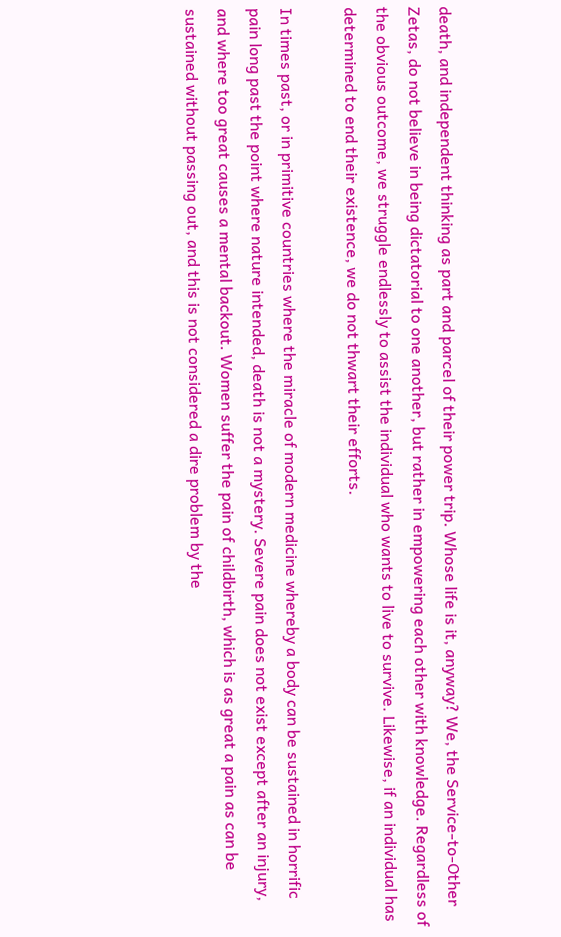death, and independent thinking as part and parcel of their power trip. Whose life is it, anyway? We, the Service-to-Other Zetas, do not believe in being dictatorial to one another, but rather in empowering each other with knowledge. Regardless of the obvious outcome, we struggle endlessly to assist the individual who wants to live to survive. Likewise, if an individual has determined to end their existence, we do not thwart their efforts.

In times past, or in primitive countries where the miracle of modern medicine whereby a body can be sustained in horrific pain long past the point where nature intended, death is not a mystery. Severe pain does not exist except after an injury, and where too great causes a mental backout. Women suffer the pain of childbirth, which is as great a pain as can be sustained without passing out, and this is not considered a dire problem by the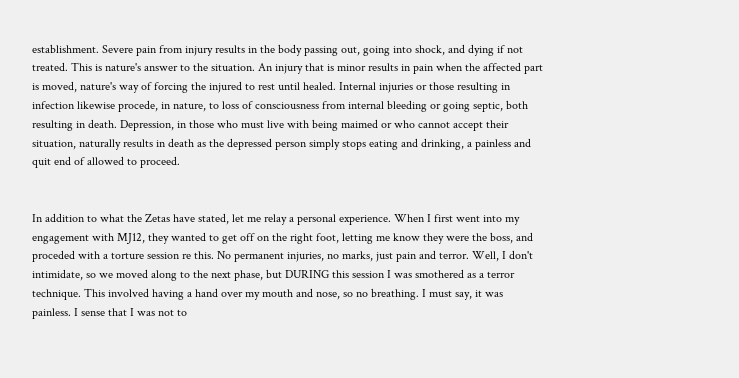establishment. Severe pain from injury results in the body passing out, going into shock, and dying if not treated. This is nature's answer to the situation. An injury that is minor results in pain when the affected part is moved, nature's way of forcing the injured to rest until healed. Internal injuries or those resulting in infection likewise procede, in nature, to loss of consciousness from internal bleeding or going septic, both resulting in death. Depression, in those who must live with being maimed or who cannot accept their situation, naturally results in death as the depressed person simply stops eating and drinking, a painless and quit end of allowed to proceed.


In addition to what the Zetas have stated, let me relay a personal experience. When I first went into my engagement with MJ12, they wanted to get off on the right foot, letting me know they were the boss, and proceded with a torture session re this. No permanent injuries, no marks, just pain and terror. Well, I don't intimidate, so we moved along to the next phase, but DURING this session I was smothered as a terror technique. This involved having a hand over my mouth and nose, so no breathing. I must say, it was painless. I sense that I was not to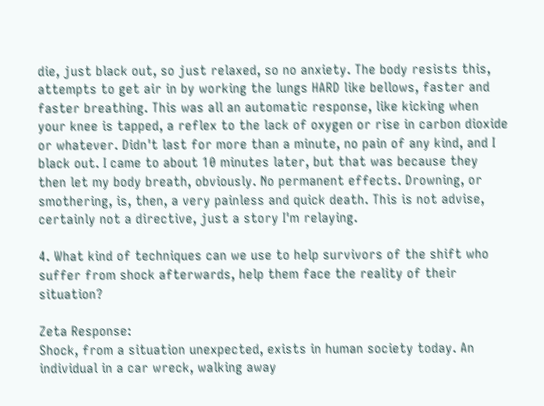die, just black out, so just relaxed, so no anxiety. The body resists this, attempts to get air in by working the lungs HARD like bellows, faster and faster breathing. This was all an automatic response, like kicking when your knee is tapped, a reflex to the lack of oxygen or rise in carbon dioxide or whatever. Didn't last for more than a minute, no pain of any kind, and I black out. I came to about 10 minutes later, but that was because they then let my body breath, obviously. No permanent effects. Drowning, or smothering, is, then, a very painless and quick death. This is not advise, certainly not a directive, just a story I'm relaying.

4. What kind of techniques can we use to help survivors of the shift who suffer from shock afterwards, help them face the reality of their situation?

Zeta Response:
Shock, from a situation unexpected, exists in human society today. An individual in a car wreck, walking away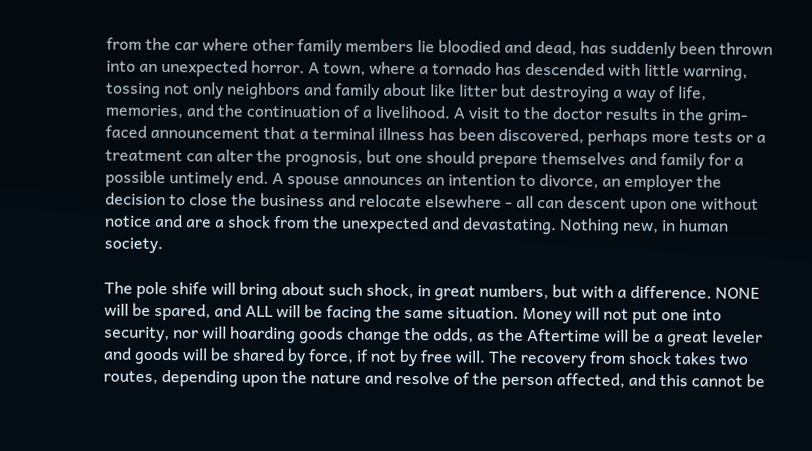from the car where other family members lie bloodied and dead, has suddenly been thrown into an unexpected horror. A town, where a tornado has descended with little warning, tossing not only neighbors and family about like litter but destroying a way of life, memories, and the continuation of a livelihood. A visit to the doctor results in the grim-faced announcement that a terminal illness has been discovered, perhaps more tests or a treatment can alter the prognosis, but one should prepare themselves and family for a possible untimely end. A spouse announces an intention to divorce, an employer the decision to close the business and relocate elsewhere - all can descent upon one without notice and are a shock from the unexpected and devastating. Nothing new, in human society.

The pole shife will bring about such shock, in great numbers, but with a difference. NONE will be spared, and ALL will be facing the same situation. Money will not put one into security, nor will hoarding goods change the odds, as the Aftertime will be a great leveler and goods will be shared by force, if not by free will. The recovery from shock takes two routes, depending upon the nature and resolve of the person affected, and this cannot be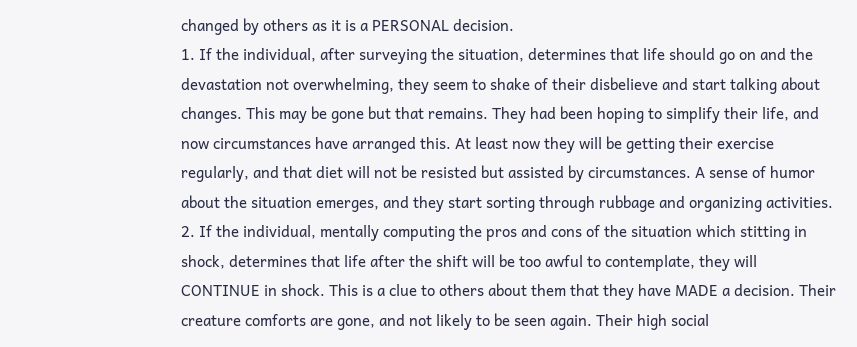changed by others as it is a PERSONAL decision.
1. If the individual, after surveying the situation, determines that life should go on and the devastation not overwhelming, they seem to shake of their disbelieve and start talking about changes. This may be gone but that remains. They had been hoping to simplify their life, and now circumstances have arranged this. At least now they will be getting their exercise regularly, and that diet will not be resisted but assisted by circumstances. A sense of humor about the situation emerges, and they start sorting through rubbage and organizing activities.
2. If the individual, mentally computing the pros and cons of the situation which stitting in shock, determines that life after the shift will be too awful to contemplate, they will CONTINUE in shock. This is a clue to others about them that they have MADE a decision. Their creature comforts are gone, and not likely to be seen again. Their high social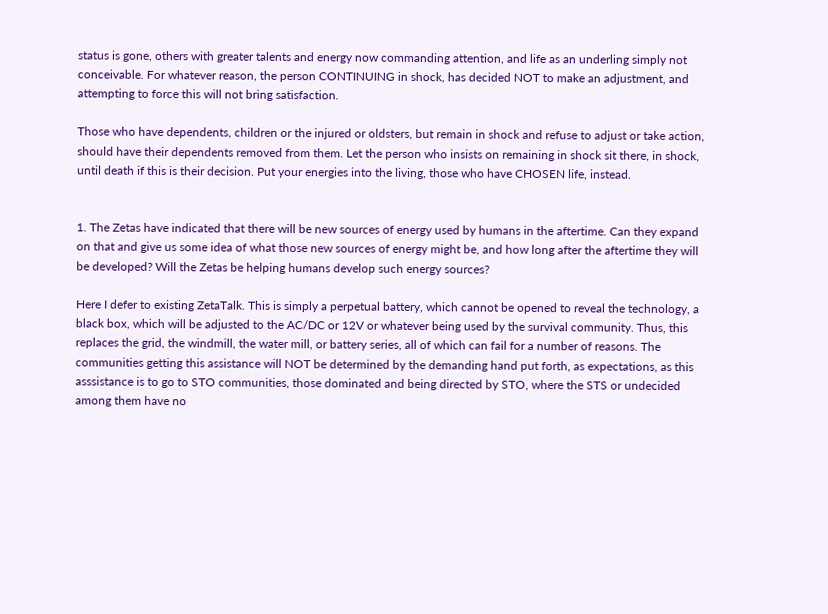status is gone, others with greater talents and energy now commanding attention, and life as an underling simply not conceivable. For whatever reason, the person CONTINUING in shock, has decided NOT to make an adjustment, and attempting to force this will not bring satisfaction.

Those who have dependents, children or the injured or oldsters, but remain in shock and refuse to adjust or take action, should have their dependents removed from them. Let the person who insists on remaining in shock sit there, in shock, until death if this is their decision. Put your energies into the living, those who have CHOSEN life, instead.


1. The Zetas have indicated that there will be new sources of energy used by humans in the aftertime. Can they expand on that and give us some idea of what those new sources of energy might be, and how long after the aftertime they will be developed? Will the Zetas be helping humans develop such energy sources?

Here I defer to existing ZetaTalk. This is simply a perpetual battery, which cannot be opened to reveal the technology, a black box, which will be adjusted to the AC/DC or 12V or whatever being used by the survival community. Thus, this replaces the grid, the windmill, the water mill, or battery series, all of which can fail for a number of reasons. The communities getting this assistance will NOT be determined by the demanding hand put forth, as expectations, as this asssistance is to go to STO communities, those dominated and being directed by STO, where the STS or undecided among them have no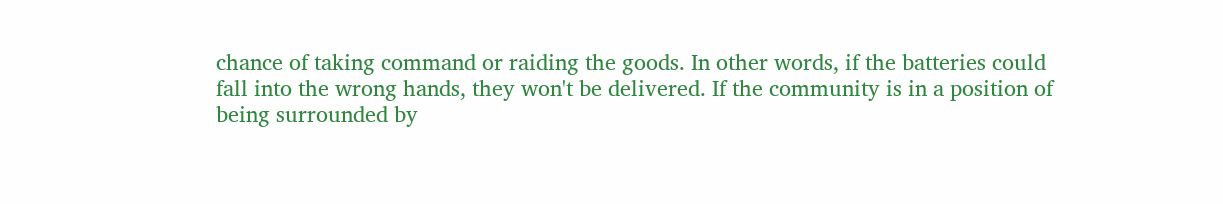chance of taking command or raiding the goods. In other words, if the batteries could fall into the wrong hands, they won't be delivered. If the community is in a position of being surrounded by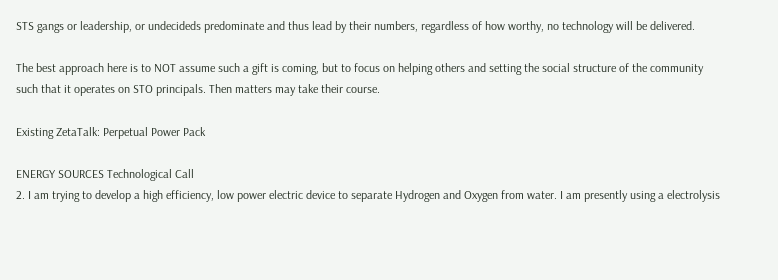STS gangs or leadership, or undecideds predominate and thus lead by their numbers, regardless of how worthy, no technology will be delivered.

The best approach here is to NOT assume such a gift is coming, but to focus on helping others and setting the social structure of the community such that it operates on STO principals. Then matters may take their course.

Existing ZetaTalk: Perpetual Power Pack

ENERGY SOURCES Technological Call
2. I am trying to develop a high efficiency, low power electric device to separate Hydrogen and Oxygen from water. I am presently using a electrolysis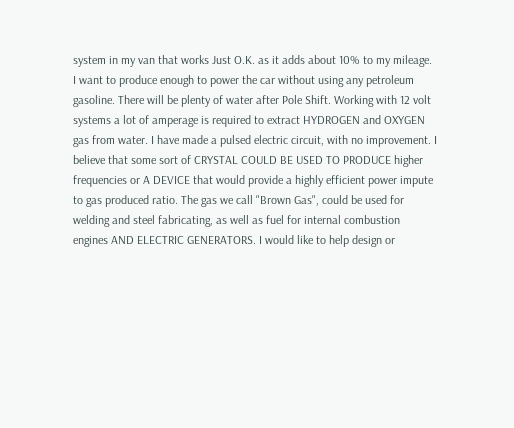system in my van that works Just O.K. as it adds about 10% to my mileage. I want to produce enough to power the car without using any petroleum gasoline. There will be plenty of water after Pole Shift. Working with 12 volt systems a lot of amperage is required to extract HYDROGEN and OXYGEN gas from water. I have made a pulsed electric circuit, with no improvement. I believe that some sort of CRYSTAL COULD BE USED TO PRODUCE higher frequencies or A DEVICE that would provide a highly efficient power impute to gas produced ratio. The gas we call "Brown Gas", could be used for welding and steel fabricating, as well as fuel for internal combustion engines AND ELECTRIC GENERATORS. I would like to help design or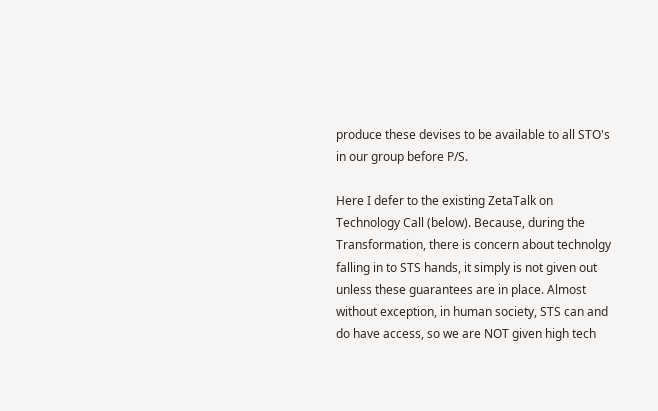produce these devises to be available to all STO's in our group before P/S.

Here I defer to the existing ZetaTalk on Technology Call (below). Because, during the Transformation, there is concern about technolgy falling in to STS hands, it simply is not given out unless these guarantees are in place. Almost without exception, in human society, STS can and do have access, so we are NOT given high tech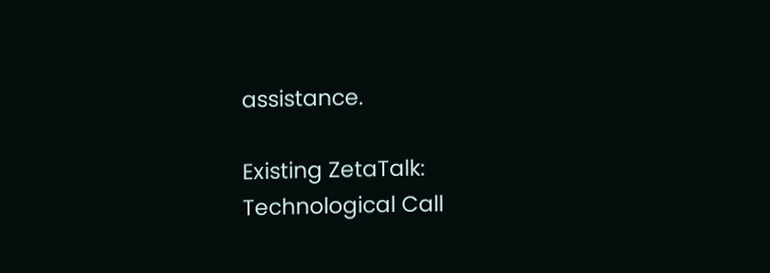assistance.

Existing ZetaTalk:
Technological Call